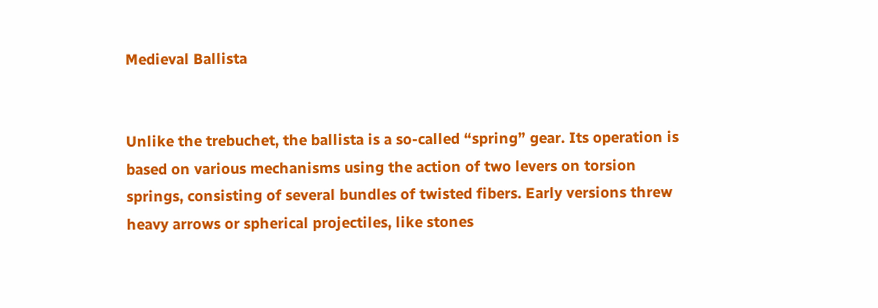Medieval Ballista


Unlike the trebuchet, the ballista is a so-called “spring” gear. Its operation is based on various mechanisms using the action of two levers on torsion springs, consisting of several bundles of twisted fibers. Early versions threw heavy arrows or spherical projectiles, like stones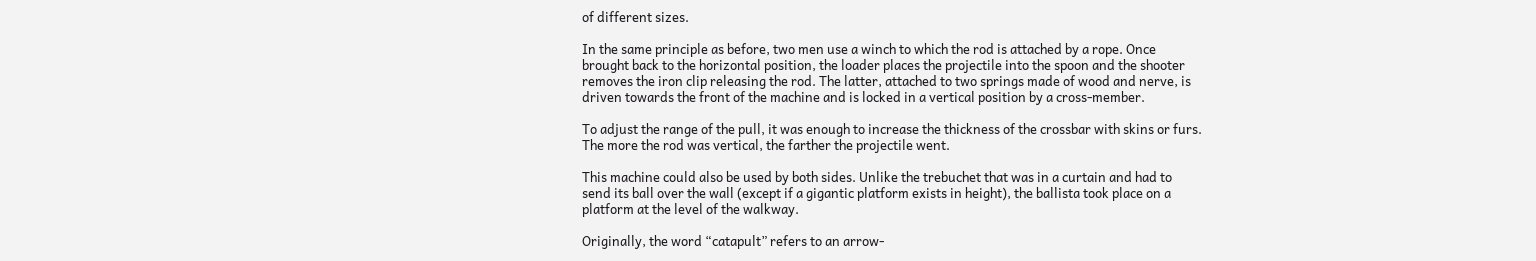of different sizes.

In the same principle as before, two men use a winch to which the rod is attached by a rope. Once brought back to the horizontal position, the loader places the projectile into the spoon and the shooter removes the iron clip releasing the rod. The latter, attached to two springs made of wood and nerve, is driven towards the front of the machine and is locked in a vertical position by a cross-member.

To adjust the range of the pull, it was enough to increase the thickness of the crossbar with skins or furs. The more the rod was vertical, the farther the projectile went.

This machine could also be used by both sides. Unlike the trebuchet that was in a curtain and had to send its ball over the wall (except if a gigantic platform exists in height), the ballista took place on a platform at the level of the walkway.

Originally, the word “catapult” refers to an arrow-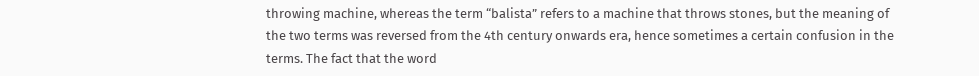throwing machine, whereas the term “balista” refers to a machine that throws stones, but the meaning of the two terms was reversed from the 4th century onwards era, hence sometimes a certain confusion in the terms. The fact that the word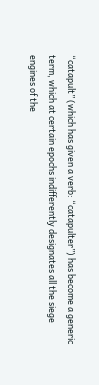“catapult” (which has given a verb: “catapulter”) has become a generic term, which at certain epochs indifferently designates all the siege engines of the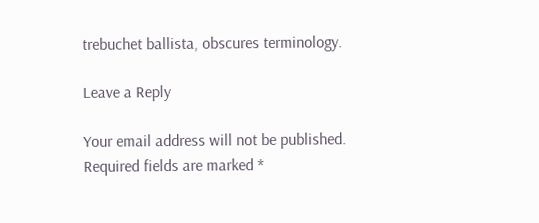trebuchet ballista, obscures terminology.

Leave a Reply

Your email address will not be published. Required fields are marked *